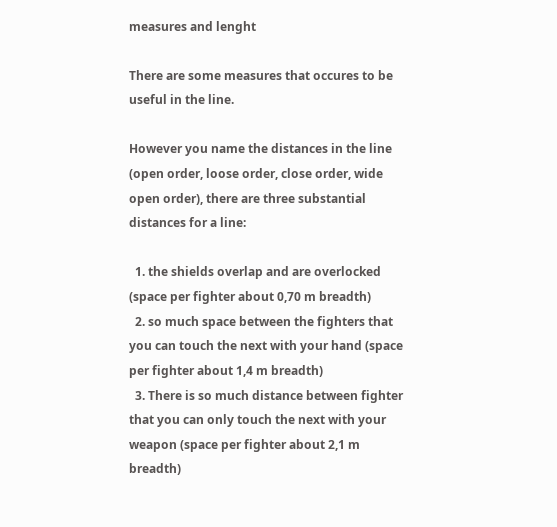measures and lenght

There are some measures that occures to be useful in the line.

However you name the distances in the line (open order, loose order, close order, wide open order), there are three substantial distances for a line:

  1. the shields overlap and are overlocked (space per fighter about 0,70 m breadth)
  2. so much space between the fighters that you can touch the next with your hand (space per fighter about 1,4 m breadth)
  3. There is so much distance between fighter that you can only touch the next with your weapon (space per fighter about 2,1 m breadth)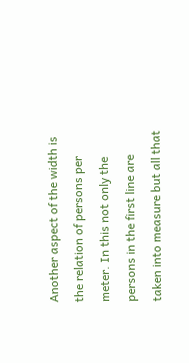Another aspect of the width is the relation of persons per meter. In this not only the persons in the first line are taken into measure but all that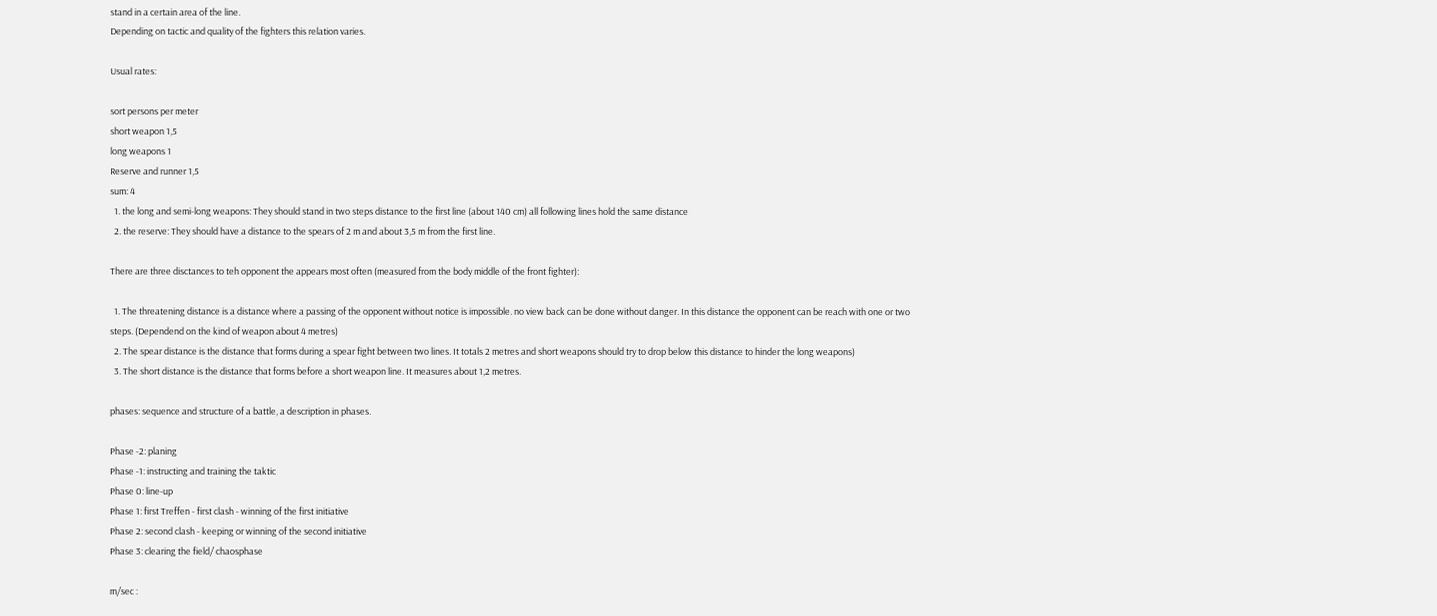stand in a certain area of the line.
Depending on tactic and quality of the fighters this relation varies.

Usual rates:

sort persons per meter
short weapon 1,5
long weapons 1
Reserve and runner 1,5
sum: 4
  1. the long and semi-long weapons: They should stand in two steps distance to the first line (about 140 cm) all following lines hold the same distance
  2. the reserve: They should have a distance to the spears of 2 m and about 3,5 m from the first line.

There are three disctances to teh opponent the appears most often (measured from the body middle of the front fighter):

  1. The threatening distance is a distance where a passing of the opponent without notice is impossible. no view back can be done without danger. In this distance the opponent can be reach with one or two steps. (Dependend on the kind of weapon about 4 metres)
  2. The spear distance is the distance that forms during a spear fight between two lines. It totals 2 metres and short weapons should try to drop below this distance to hinder the long weapons)
  3. The short distance is the distance that forms before a short weapon line. It measures about 1,2 metres.

phases: sequence and structure of a battle, a description in phases.

Phase -2: planing
Phase -1: instructing and training the taktic
Phase 0: line-up
Phase 1: first Treffen - first clash - winning of the first initiative
Phase 2: second clash - keeping or winning of the second initiative
Phase 3: clearing the field/ chaosphase

m/sec :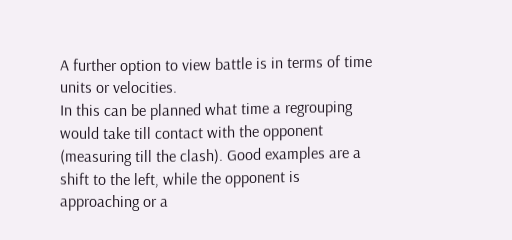A further option to view battle is in terms of time units or velocities.
In this can be planned what time a regrouping would take till contact with the opponent (measuring till the clash). Good examples are a shift to the left, while the opponent is approaching or a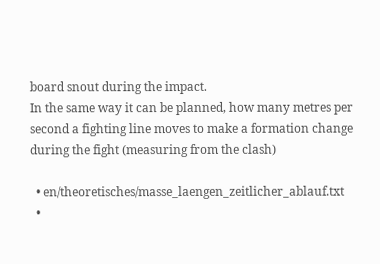board snout during the impact.
In the same way it can be planned, how many metres per second a fighting line moves to make a formation change during the fight (measuring from the clash)

  • en/theoretisches/masse_laengen_zeitlicher_ablauf.txt
  •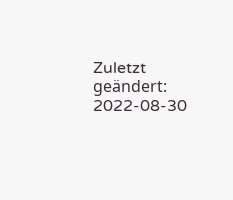Zuletzt geändert: 2022-08-30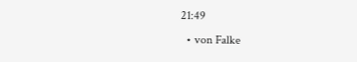21:49
  • von Falke